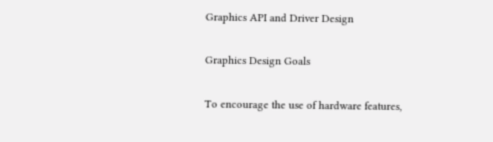Graphics API and Driver Design

Graphics Design Goals

To encourage the use of hardware features,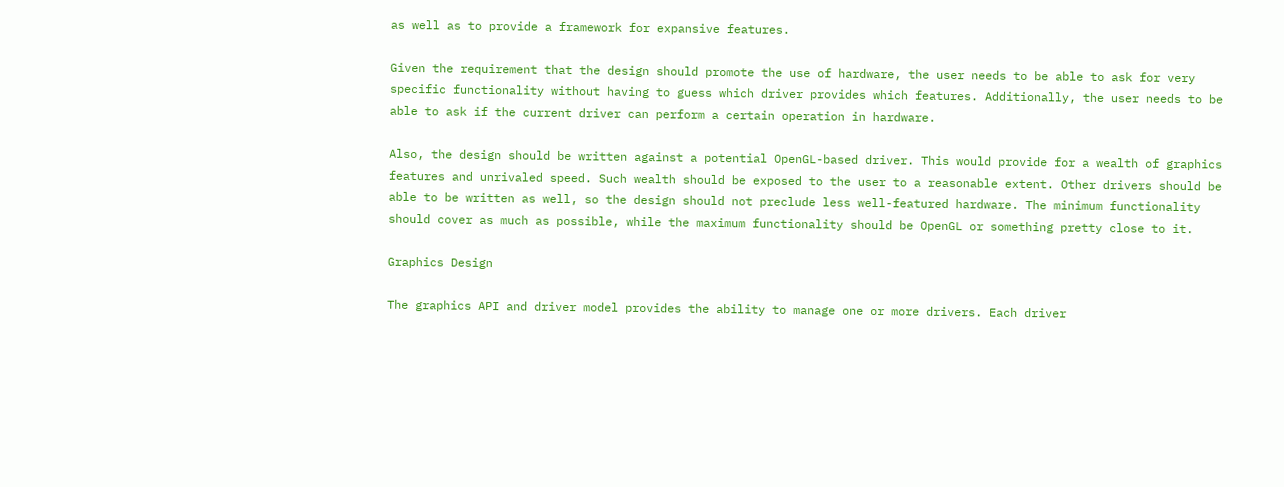as well as to provide a framework for expansive features.

Given the requirement that the design should promote the use of hardware, the user needs to be able to ask for very specific functionality without having to guess which driver provides which features. Additionally, the user needs to be able to ask if the current driver can perform a certain operation in hardware.

Also, the design should be written against a potential OpenGL-based driver. This would provide for a wealth of graphics features and unrivaled speed. Such wealth should be exposed to the user to a reasonable extent. Other drivers should be able to be written as well, so the design should not preclude less well-featured hardware. The minimum functionality should cover as much as possible, while the maximum functionality should be OpenGL or something pretty close to it.

Graphics Design

The graphics API and driver model provides the ability to manage one or more drivers. Each driver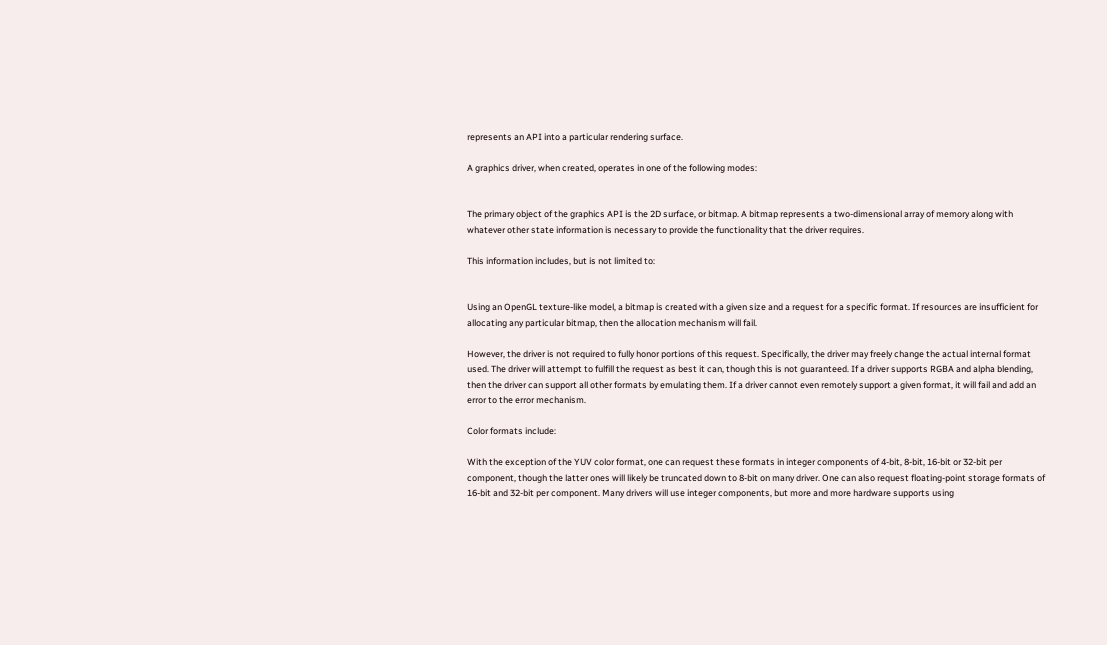represents an API into a particular rendering surface.

A graphics driver, when created, operates in one of the following modes:


The primary object of the graphics API is the 2D surface, or bitmap. A bitmap represents a two-dimensional array of memory along with whatever other state information is necessary to provide the functionality that the driver requires.

This information includes, but is not limited to:


Using an OpenGL texture-like model, a bitmap is created with a given size and a request for a specific format. If resources are insufficient for allocating any particular bitmap, then the allocation mechanism will fail.

However, the driver is not required to fully honor portions of this request. Specifically, the driver may freely change the actual internal format used. The driver will attempt to fulfill the request as best it can, though this is not guaranteed. If a driver supports RGBA and alpha blending, then the driver can support all other formats by emulating them. If a driver cannot even remotely support a given format, it will fail and add an error to the error mechanism.

Color formats include:

With the exception of the YUV color format, one can request these formats in integer components of 4-bit, 8-bit, 16-bit or 32-bit per component, though the latter ones will likely be truncated down to 8-bit on many driver. One can also request floating-point storage formats of 16-bit and 32-bit per component. Many drivers will use integer components, but more and more hardware supports using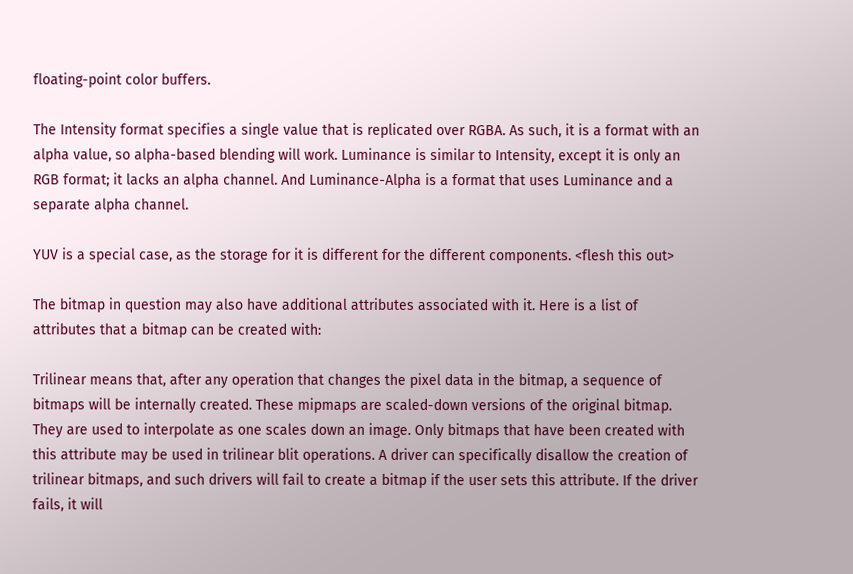floating-point color buffers.

The Intensity format specifies a single value that is replicated over RGBA. As such, it is a format with an alpha value, so alpha-based blending will work. Luminance is similar to Intensity, except it is only an RGB format; it lacks an alpha channel. And Luminance-Alpha is a format that uses Luminance and a separate alpha channel.

YUV is a special case, as the storage for it is different for the different components. <flesh this out>

The bitmap in question may also have additional attributes associated with it. Here is a list of attributes that a bitmap can be created with:

Trilinear means that, after any operation that changes the pixel data in the bitmap, a sequence of bitmaps will be internally created. These mipmaps are scaled-down versions of the original bitmap. They are used to interpolate as one scales down an image. Only bitmaps that have been created with this attribute may be used in trilinear blit operations. A driver can specifically disallow the creation of trilinear bitmaps, and such drivers will fail to create a bitmap if the user sets this attribute. If the driver fails, it will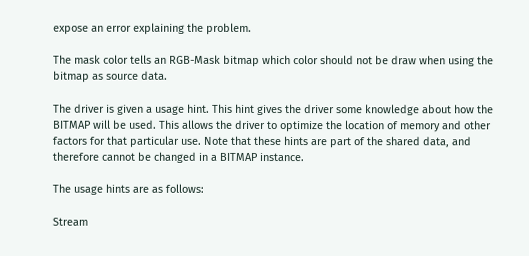expose an error explaining the problem.

The mask color tells an RGB-Mask bitmap which color should not be draw when using the bitmap as source data.

The driver is given a usage hint. This hint gives the driver some knowledge about how the BITMAP will be used. This allows the driver to optimize the location of memory and other factors for that particular use. Note that these hints are part of the shared data, and therefore cannot be changed in a BITMAP instance.

The usage hints are as follows:

Stream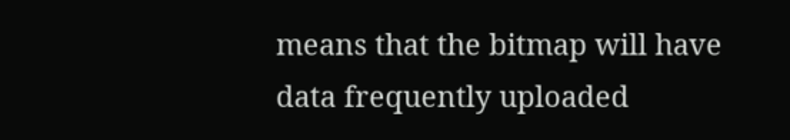means that the bitmap will have data frequently uploaded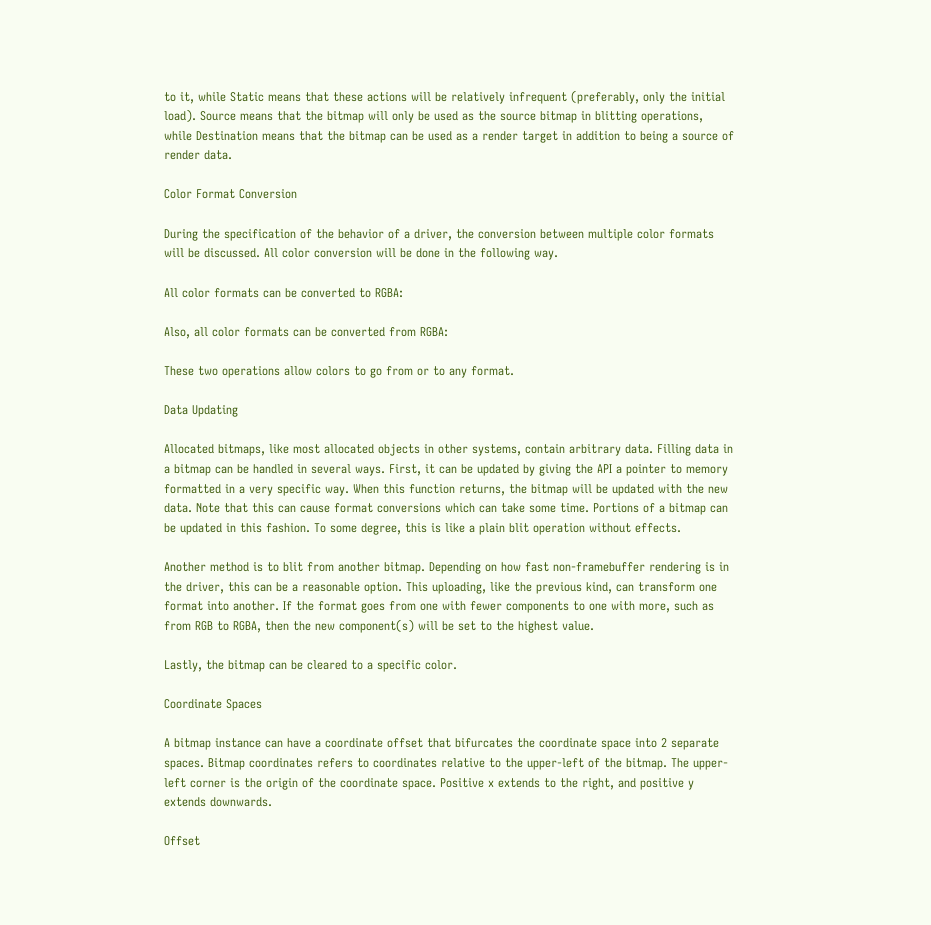to it, while Static means that these actions will be relatively infrequent (preferably, only the initial load). Source means that the bitmap will only be used as the source bitmap in blitting operations, while Destination means that the bitmap can be used as a render target in addition to being a source of render data.

Color Format Conversion

During the specification of the behavior of a driver, the conversion between multiple color formats will be discussed. All color conversion will be done in the following way.

All color formats can be converted to RGBA:

Also, all color formats can be converted from RGBA:

These two operations allow colors to go from or to any format.

Data Updating

Allocated bitmaps, like most allocated objects in other systems, contain arbitrary data. Filling data in a bitmap can be handled in several ways. First, it can be updated by giving the API a pointer to memory formatted in a very specific way. When this function returns, the bitmap will be updated with the new data. Note that this can cause format conversions which can take some time. Portions of a bitmap can be updated in this fashion. To some degree, this is like a plain blit operation without effects.

Another method is to blit from another bitmap. Depending on how fast non-framebuffer rendering is in the driver, this can be a reasonable option. This uploading, like the previous kind, can transform one format into another. If the format goes from one with fewer components to one with more, such as from RGB to RGBA, then the new component(s) will be set to the highest value.

Lastly, the bitmap can be cleared to a specific color.

Coordinate Spaces

A bitmap instance can have a coordinate offset that bifurcates the coordinate space into 2 separate spaces. Bitmap coordinates refers to coordinates relative to the upper-left of the bitmap. The upper-left corner is the origin of the coordinate space. Positive x extends to the right, and positive y extends downwards.

Offset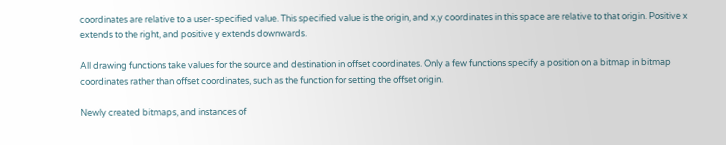coordinates are relative to a user-specified value. This specified value is the origin, and x,y coordinates in this space are relative to that origin. Positive x extends to the right, and positive y extends downwards.

All drawing functions take values for the source and destination in offset coordinates. Only a few functions specify a position on a bitmap in bitmap coordinates rather than offset coordinates, such as the function for setting the offset origin.

Newly created bitmaps, and instances of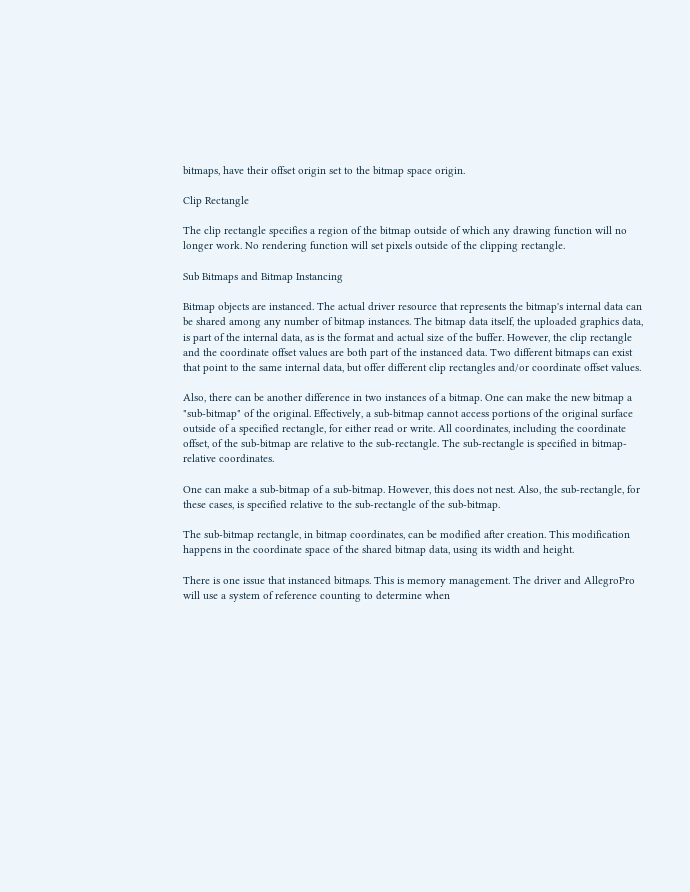bitmaps, have their offset origin set to the bitmap space origin.

Clip Rectangle

The clip rectangle specifies a region of the bitmap outside of which any drawing function will no longer work. No rendering function will set pixels outside of the clipping rectangle.

Sub Bitmaps and Bitmap Instancing

Bitmap objects are instanced. The actual driver resource that represents the bitmap's internal data can be shared among any number of bitmap instances. The bitmap data itself, the uploaded graphics data, is part of the internal data, as is the format and actual size of the buffer. However, the clip rectangle and the coordinate offset values are both part of the instanced data. Two different bitmaps can exist that point to the same internal data, but offer different clip rectangles and/or coordinate offset values.

Also, there can be another difference in two instances of a bitmap. One can make the new bitmap a "sub-bitmap" of the original. Effectively, a sub-bitmap cannot access portions of the original surface outside of a specified rectangle, for either read or write. All coordinates, including the coordinate offset, of the sub-bitmap are relative to the sub-rectangle. The sub-rectangle is specified in bitmap-relative coordinates.

One can make a sub-bitmap of a sub-bitmap. However, this does not nest. Also, the sub-rectangle, for these cases, is specified relative to the sub-rectangle of the sub-bitmap.

The sub-bitmap rectangle, in bitmap coordinates, can be modified after creation. This modification happens in the coordinate space of the shared bitmap data, using its width and height.

There is one issue that instanced bitmaps. This is memory management. The driver and AllegroPro will use a system of reference counting to determine when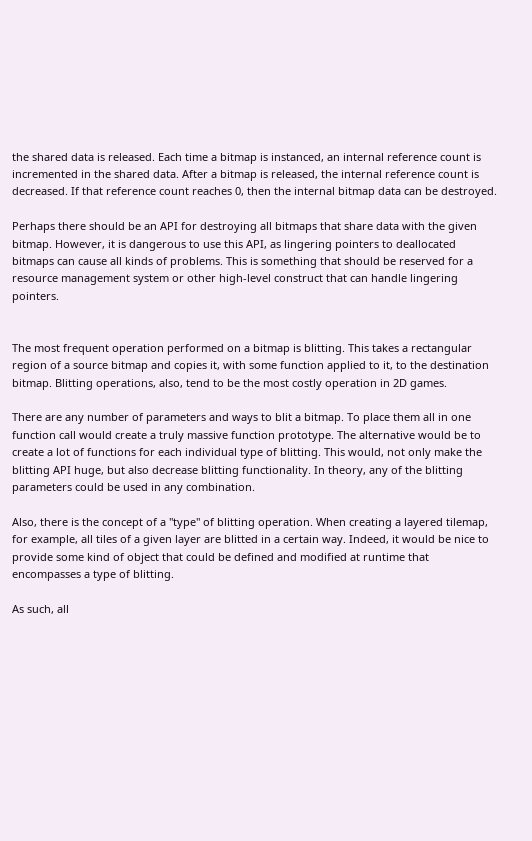the shared data is released. Each time a bitmap is instanced, an internal reference count is incremented in the shared data. After a bitmap is released, the internal reference count is decreased. If that reference count reaches 0, then the internal bitmap data can be destroyed.

Perhaps there should be an API for destroying all bitmaps that share data with the given bitmap. However, it is dangerous to use this API, as lingering pointers to deallocated bitmaps can cause all kinds of problems. This is something that should be reserved for a resource management system or other high-level construct that can handle lingering pointers.


The most frequent operation performed on a bitmap is blitting. This takes a rectangular region of a source bitmap and copies it, with some function applied to it, to the destination bitmap. Blitting operations, also, tend to be the most costly operation in 2D games.

There are any number of parameters and ways to blit a bitmap. To place them all in one function call would create a truly massive function prototype. The alternative would be to create a lot of functions for each individual type of blitting. This would, not only make the blitting API huge, but also decrease blitting functionality. In theory, any of the blitting parameters could be used in any combination.

Also, there is the concept of a "type" of blitting operation. When creating a layered tilemap, for example, all tiles of a given layer are blitted in a certain way. Indeed, it would be nice to provide some kind of object that could be defined and modified at runtime that encompasses a type of blitting.

As such, all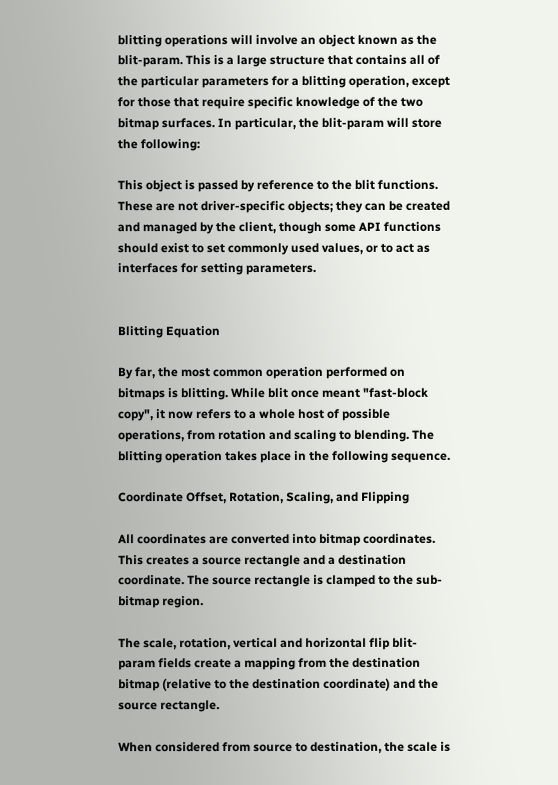blitting operations will involve an object known as the blit-param. This is a large structure that contains all of the particular parameters for a blitting operation, except for those that require specific knowledge of the two bitmap surfaces. In particular, the blit-param will store the following:

This object is passed by reference to the blit functions. These are not driver-specific objects; they can be created and managed by the client, though some API functions should exist to set commonly used values, or to act as interfaces for setting parameters.


Blitting Equation

By far, the most common operation performed on bitmaps is blitting. While blit once meant "fast-block copy", it now refers to a whole host of possible operations, from rotation and scaling to blending. The blitting operation takes place in the following sequence.

Coordinate Offset, Rotation, Scaling, and Flipping

All coordinates are converted into bitmap coordinates. This creates a source rectangle and a destination coordinate. The source rectangle is clamped to the sub-bitmap region.

The scale, rotation, vertical and horizontal flip blit-param fields create a mapping from the destination bitmap (relative to the destination coordinate) and the source rectangle.

When considered from source to destination, the scale is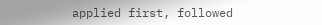applied first, followed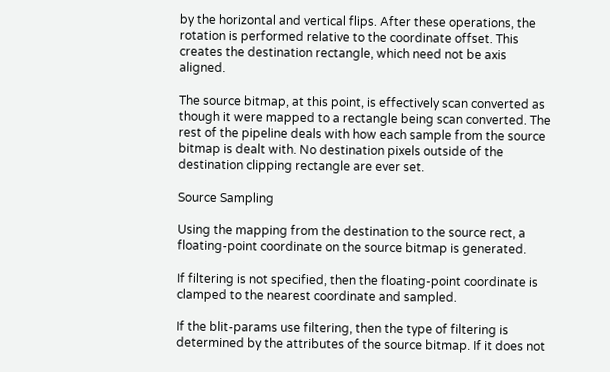by the horizontal and vertical flips. After these operations, the rotation is performed relative to the coordinate offset. This creates the destination rectangle, which need not be axis aligned.

The source bitmap, at this point, is effectively scan converted as though it were mapped to a rectangle being scan converted. The rest of the pipeline deals with how each sample from the source bitmap is dealt with. No destination pixels outside of the destination clipping rectangle are ever set.

Source Sampling

Using the mapping from the destination to the source rect, a floating-point coordinate on the source bitmap is generated.

If filtering is not specified, then the floating-point coordinate is clamped to the nearest coordinate and sampled.

If the blit-params use filtering, then the type of filtering is determined by the attributes of the source bitmap. If it does not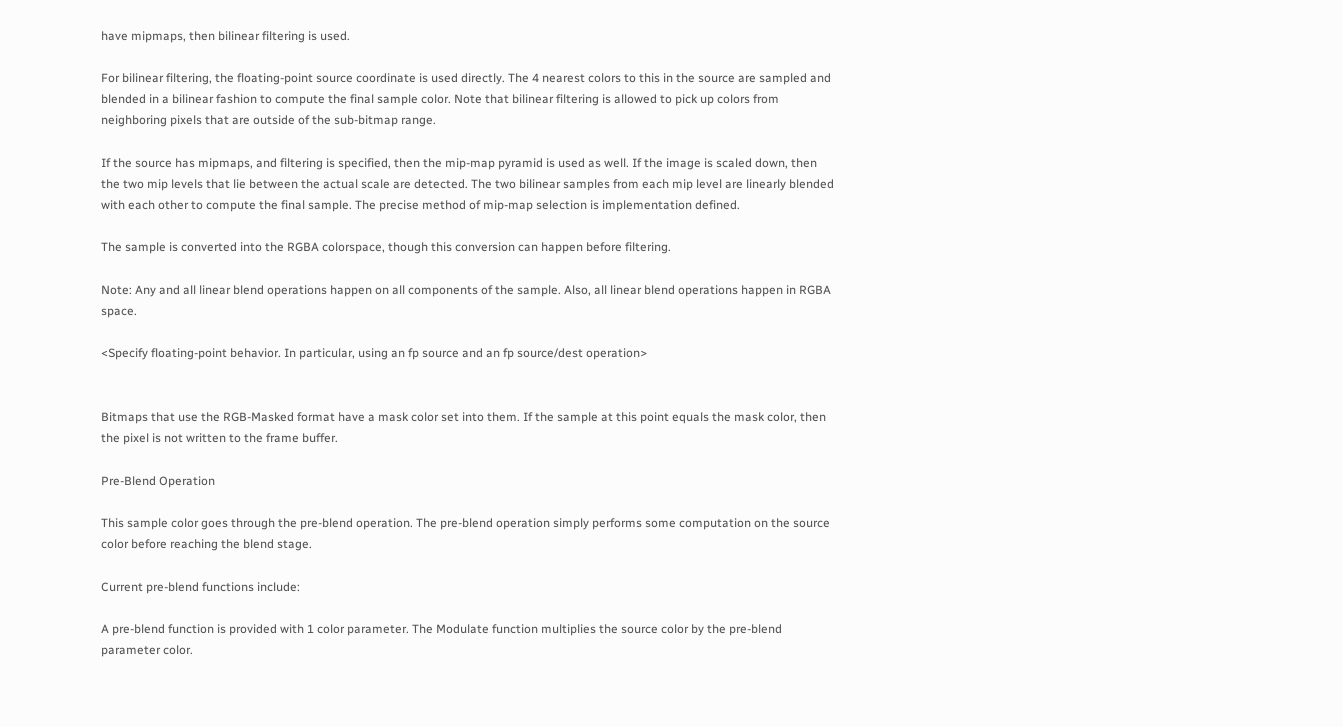have mipmaps, then bilinear filtering is used.

For bilinear filtering, the floating-point source coordinate is used directly. The 4 nearest colors to this in the source are sampled and blended in a bilinear fashion to compute the final sample color. Note that bilinear filtering is allowed to pick up colors from neighboring pixels that are outside of the sub-bitmap range.

If the source has mipmaps, and filtering is specified, then the mip-map pyramid is used as well. If the image is scaled down, then the two mip levels that lie between the actual scale are detected. The two bilinear samples from each mip level are linearly blended with each other to compute the final sample. The precise method of mip-map selection is implementation defined.

The sample is converted into the RGBA colorspace, though this conversion can happen before filtering.

Note: Any and all linear blend operations happen on all components of the sample. Also, all linear blend operations happen in RGBA space.

<Specify floating-point behavior. In particular, using an fp source and an fp source/dest operation>


Bitmaps that use the RGB-Masked format have a mask color set into them. If the sample at this point equals the mask color, then the pixel is not written to the frame buffer.

Pre-Blend Operation

This sample color goes through the pre-blend operation. The pre-blend operation simply performs some computation on the source color before reaching the blend stage.

Current pre-blend functions include:

A pre-blend function is provided with 1 color parameter. The Modulate function multiplies the source color by the pre-blend parameter color.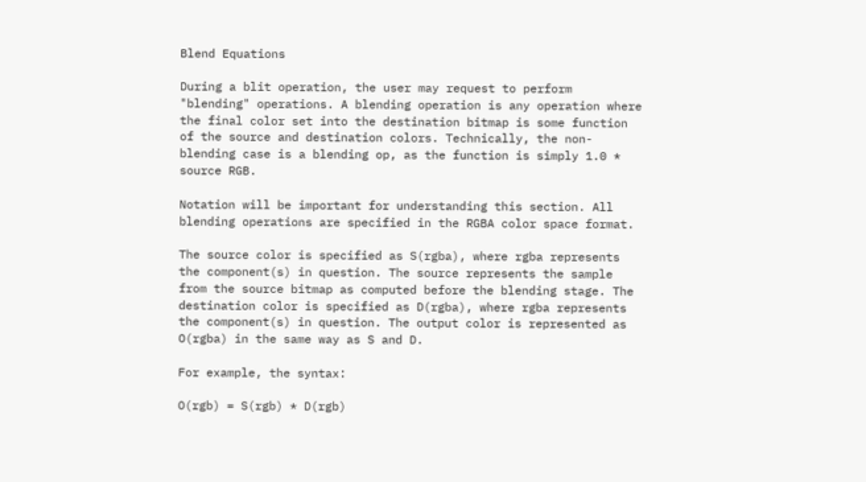Blend Equations

During a blit operation, the user may request to perform "blending" operations. A blending operation is any operation where the final color set into the destination bitmap is some function of the source and destination colors. Technically, the non-blending case is a blending op, as the function is simply 1.0 * source RGB.

Notation will be important for understanding this section. All blending operations are specified in the RGBA color space format.

The source color is specified as S(rgba), where rgba represents the component(s) in question. The source represents the sample from the source bitmap as computed before the blending stage. The destination color is specified as D(rgba), where rgba represents the component(s) in question. The output color is represented as O(rgba) in the same way as S and D.

For example, the syntax:

O(rgb) = S(rgb) * D(rgb)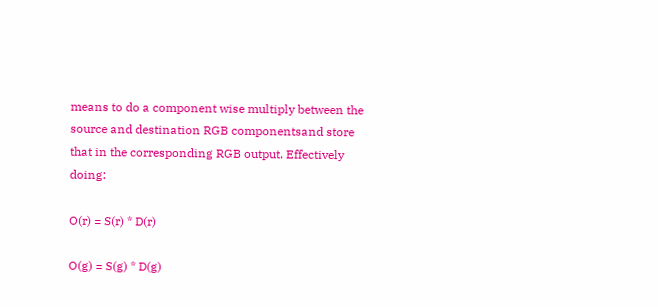means to do a component wise multiply between the source and destination RGB componentsand store that in the corresponding RGB output. Effectively doing:

O(r) = S(r) * D(r)

O(g) = S(g) * D(g)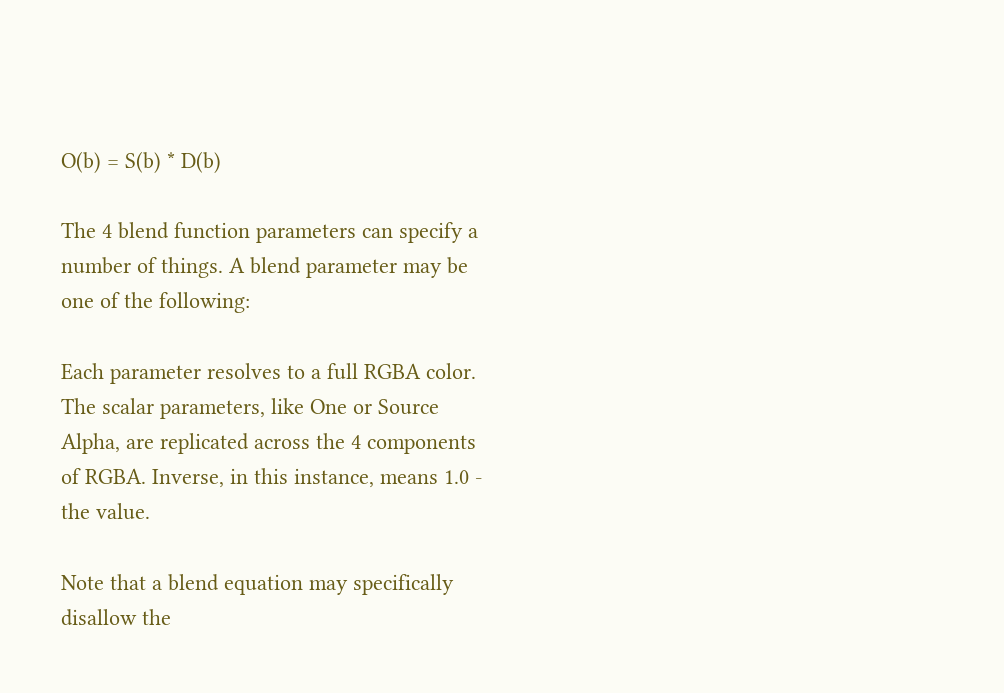O(b) = S(b) * D(b)

The 4 blend function parameters can specify a number of things. A blend parameter may be one of the following:

Each parameter resolves to a full RGBA color. The scalar parameters, like One or Source Alpha, are replicated across the 4 components of RGBA. Inverse, in this instance, means 1.0 - the value.

Note that a blend equation may specifically disallow the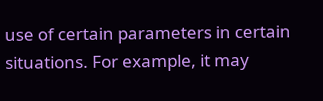use of certain parameters in certain situations. For example, it may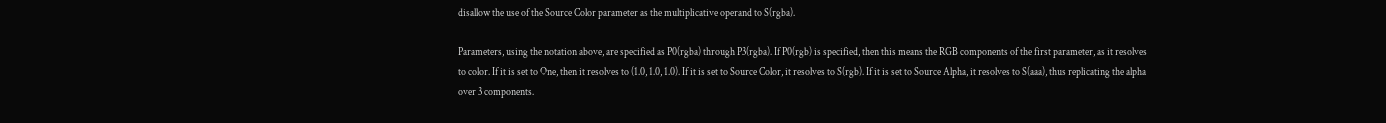disallow the use of the Source Color parameter as the multiplicative operand to S(rgba).

Parameters, using the notation above, are specified as P0(rgba) through P3(rgba). If P0(rgb) is specified, then this means the RGB components of the first parameter, as it resolves to color. If it is set to One, then it resolves to (1.0, 1.0, 1.0). If it is set to Source Color, it resolves to S(rgb). If it is set to Source Alpha, it resolves to S(aaa), thus replicating the alpha over 3 components.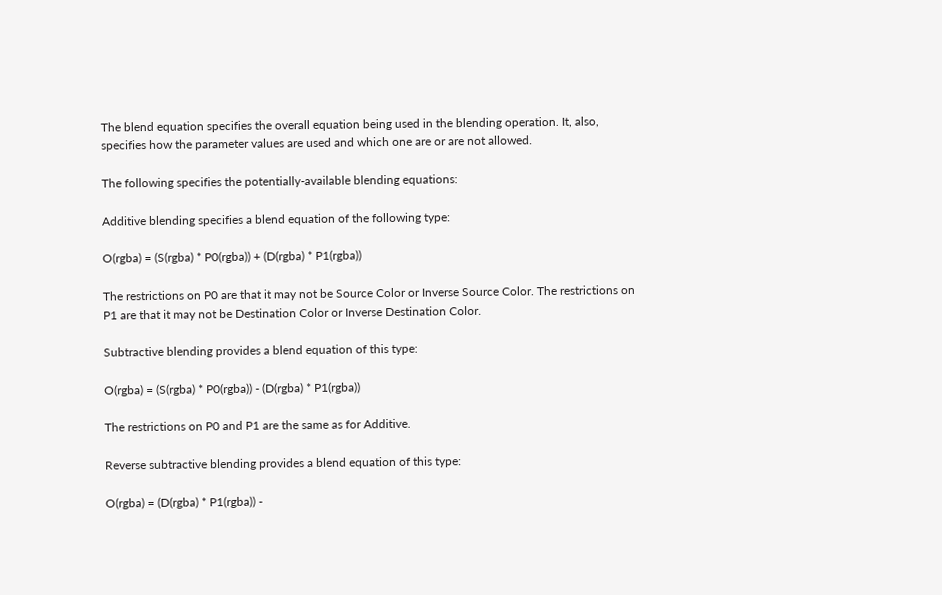The blend equation specifies the overall equation being used in the blending operation. It, also, specifies how the parameter values are used and which one are or are not allowed.

The following specifies the potentially-available blending equations:

Additive blending specifies a blend equation of the following type:

O(rgba) = (S(rgba) * P0(rgba)) + (D(rgba) * P1(rgba))

The restrictions on P0 are that it may not be Source Color or Inverse Source Color. The restrictions on P1 are that it may not be Destination Color or Inverse Destination Color.

Subtractive blending provides a blend equation of this type:

O(rgba) = (S(rgba) * P0(rgba)) - (D(rgba) * P1(rgba))

The restrictions on P0 and P1 are the same as for Additive.

Reverse subtractive blending provides a blend equation of this type:

O(rgba) = (D(rgba) * P1(rgba)) -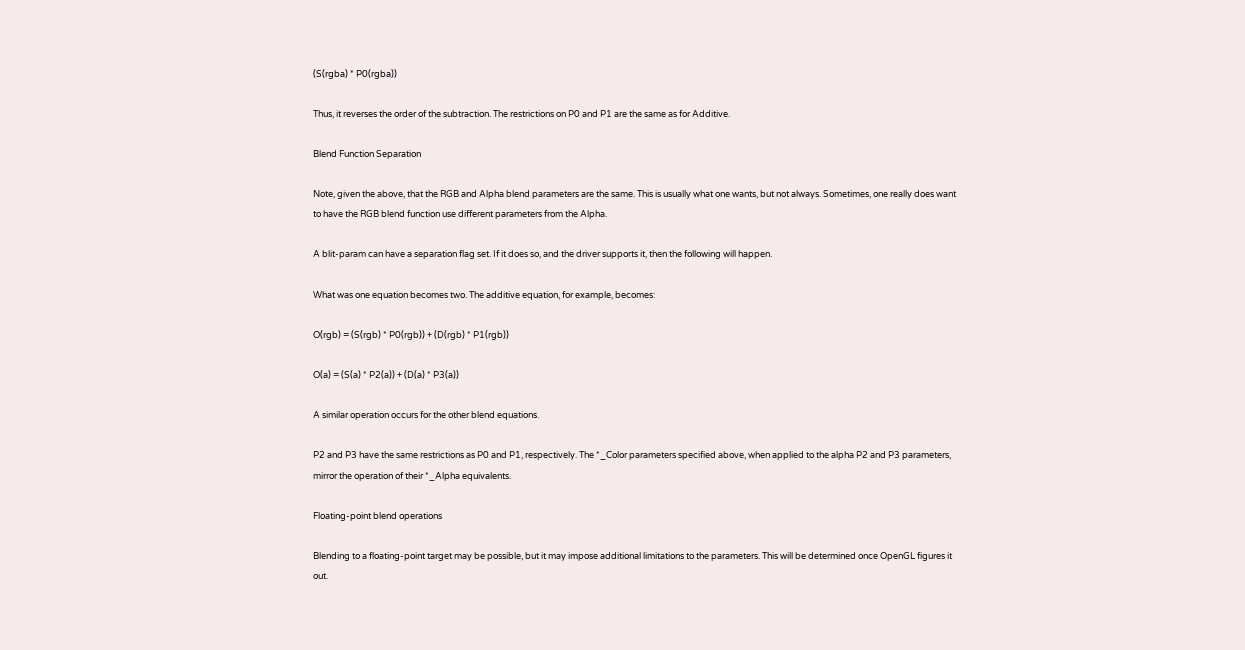(S(rgba) * P0(rgba))

Thus, it reverses the order of the subtraction. The restrictions on P0 and P1 are the same as for Additive.

Blend Function Separation

Note, given the above, that the RGB and Alpha blend parameters are the same. This is usually what one wants, but not always. Sometimes, one really does want to have the RGB blend function use different parameters from the Alpha.

A blit-param can have a separation flag set. If it does so, and the driver supports it, then the following will happen.

What was one equation becomes two. The additive equation, for example, becomes:

O(rgb) = (S(rgb) * P0(rgb)) + (D(rgb) * P1(rgb))

O(a) = (S(a) * P2(a)) + (D(a) * P3(a))

A similar operation occurs for the other blend equations.

P2 and P3 have the same restrictions as P0 and P1, respectively. The *_Color parameters specified above, when applied to the alpha P2 and P3 parameters, mirror the operation of their *_Alpha equivalents.

Floating-point blend operations

Blending to a floating-point target may be possible, but it may impose additional limitations to the parameters. This will be determined once OpenGL figures it out.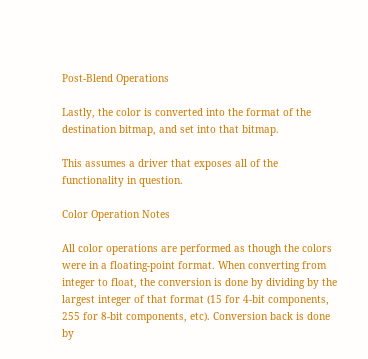Post-Blend Operations

Lastly, the color is converted into the format of the destination bitmap, and set into that bitmap.

This assumes a driver that exposes all of the functionality in question.

Color Operation Notes

All color operations are performed as though the colors were in a floating-point format. When converting from integer to float, the conversion is done by dividing by the largest integer of that format (15 for 4-bit components, 255 for 8-bit components, etc). Conversion back is done by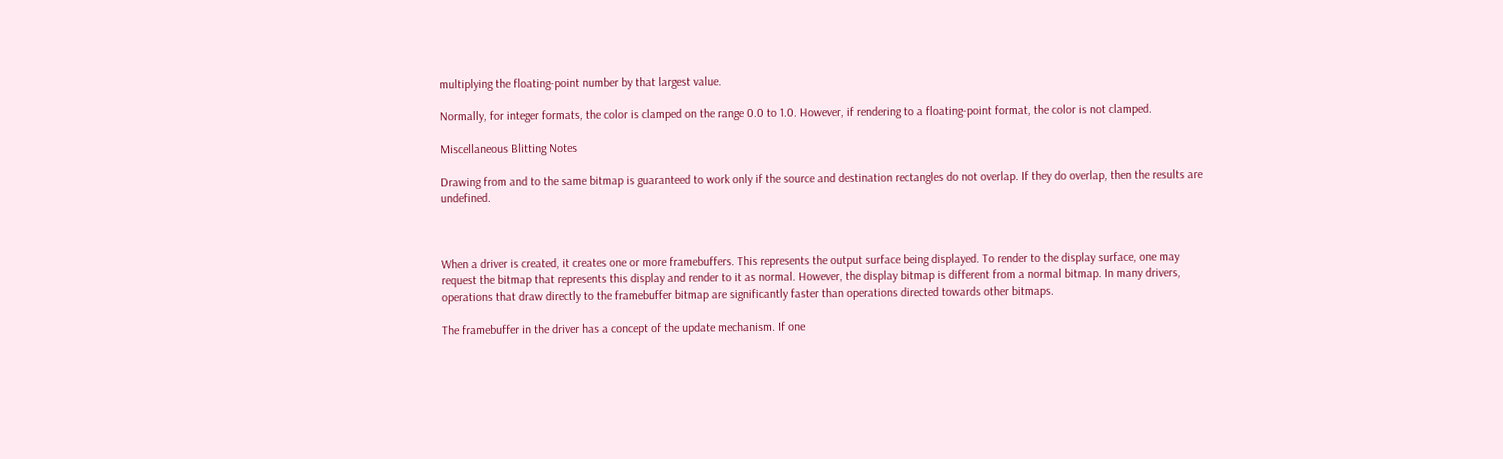multiplying the floating-point number by that largest value.

Normally, for integer formats, the color is clamped on the range 0.0 to 1.0. However, if rendering to a floating-point format, the color is not clamped.

Miscellaneous Blitting Notes

Drawing from and to the same bitmap is guaranteed to work only if the source and destination rectangles do not overlap. If they do overlap, then the results are undefined.



When a driver is created, it creates one or more framebuffers. This represents the output surface being displayed. To render to the display surface, one may request the bitmap that represents this display and render to it as normal. However, the display bitmap is different from a normal bitmap. In many drivers, operations that draw directly to the framebuffer bitmap are significantly faster than operations directed towards other bitmaps.

The framebuffer in the driver has a concept of the update mechanism. If one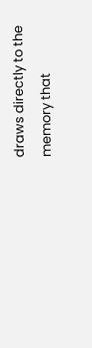draws directly to the memory that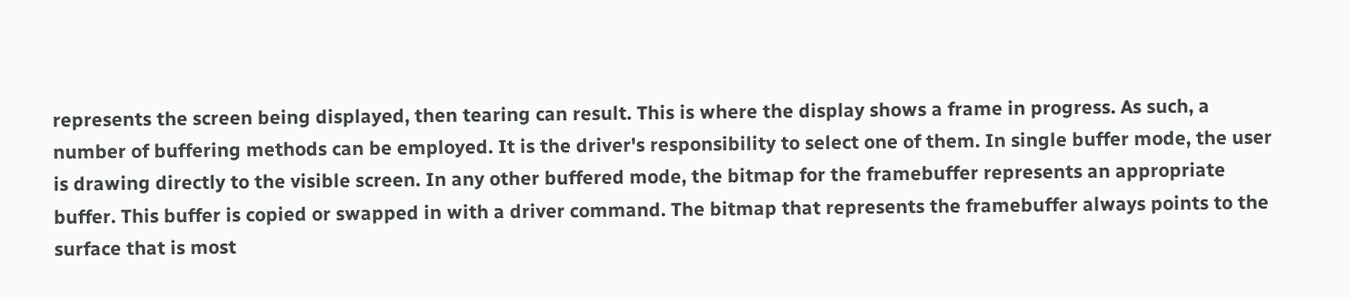represents the screen being displayed, then tearing can result. This is where the display shows a frame in progress. As such, a number of buffering methods can be employed. It is the driver's responsibility to select one of them. In single buffer mode, the user is drawing directly to the visible screen. In any other buffered mode, the bitmap for the framebuffer represents an appropriate buffer. This buffer is copied or swapped in with a driver command. The bitmap that represents the framebuffer always points to the surface that is most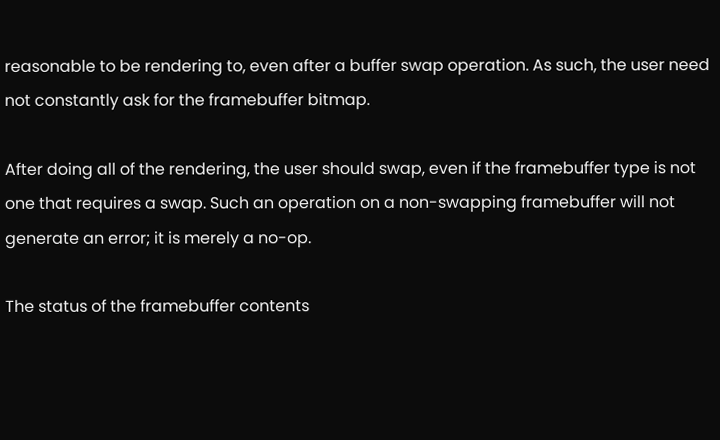reasonable to be rendering to, even after a buffer swap operation. As such, the user need not constantly ask for the framebuffer bitmap.

After doing all of the rendering, the user should swap, even if the framebuffer type is not one that requires a swap. Such an operation on a non-swapping framebuffer will not generate an error; it is merely a no-op.

The status of the framebuffer contents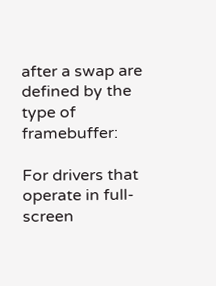after a swap are defined by the type of framebuffer:

For drivers that operate in full-screen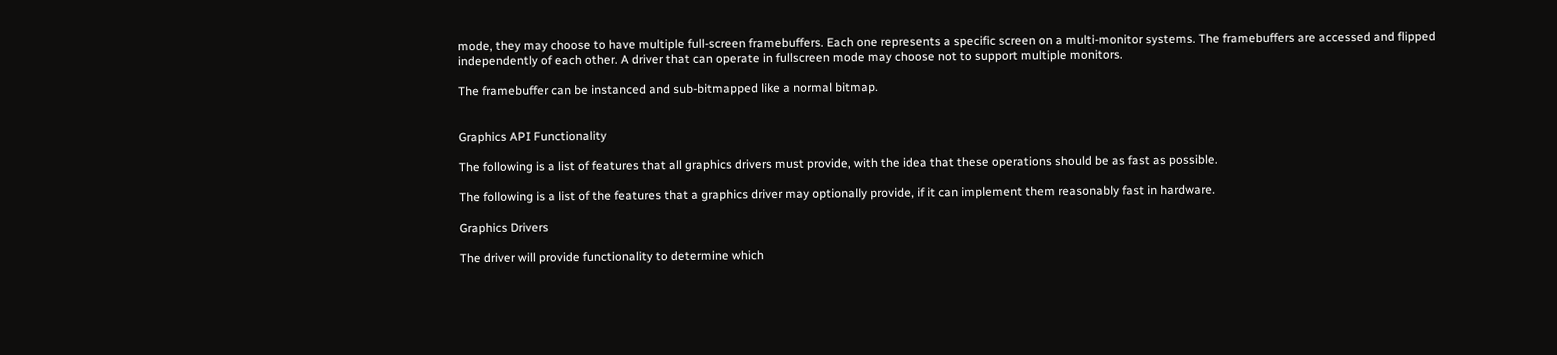mode, they may choose to have multiple full-screen framebuffers. Each one represents a specific screen on a multi-monitor systems. The framebuffers are accessed and flipped independently of each other. A driver that can operate in fullscreen mode may choose not to support multiple monitors.

The framebuffer can be instanced and sub-bitmapped like a normal bitmap.


Graphics API Functionality

The following is a list of features that all graphics drivers must provide, with the idea that these operations should be as fast as possible.

The following is a list of the features that a graphics driver may optionally provide, if it can implement them reasonably fast in hardware.

Graphics Drivers

The driver will provide functionality to determine which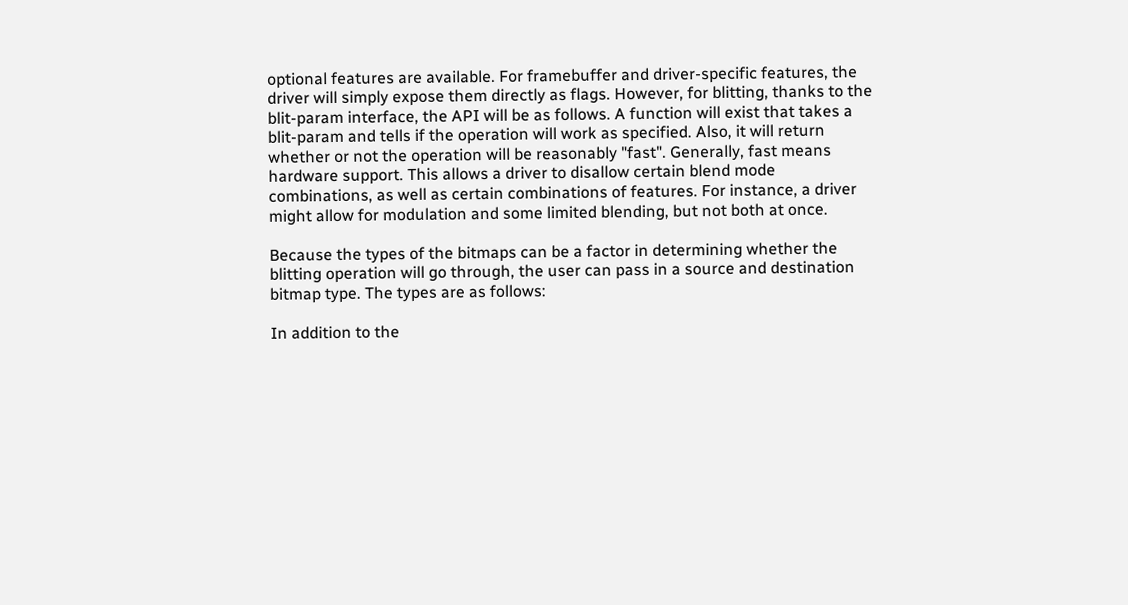optional features are available. For framebuffer and driver-specific features, the driver will simply expose them directly as flags. However, for blitting, thanks to the blit-param interface, the API will be as follows. A function will exist that takes a blit-param and tells if the operation will work as specified. Also, it will return whether or not the operation will be reasonably "fast". Generally, fast means hardware support. This allows a driver to disallow certain blend mode combinations, as well as certain combinations of features. For instance, a driver might allow for modulation and some limited blending, but not both at once.

Because the types of the bitmaps can be a factor in determining whether the blitting operation will go through, the user can pass in a source and destination bitmap type. The types are as follows:

In addition to the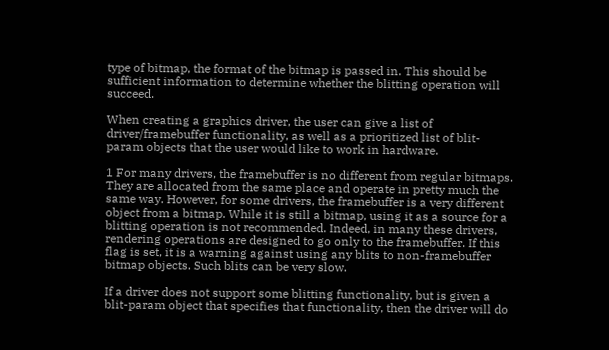type of bitmap, the format of the bitmap is passed in. This should be sufficient information to determine whether the blitting operation will succeed.

When creating a graphics driver, the user can give a list of driver/framebuffer functionality, as well as a prioritized list of blit-param objects that the user would like to work in hardware.

1 For many drivers, the framebuffer is no different from regular bitmaps. They are allocated from the same place and operate in pretty much the same way. However, for some drivers, the framebuffer is a very different object from a bitmap. While it is still a bitmap, using it as a source for a blitting operation is not recommended. Indeed, in many these drivers, rendering operations are designed to go only to the framebuffer. If this flag is set, it is a warning against using any blits to non-framebuffer bitmap objects. Such blits can be very slow.

If a driver does not support some blitting functionality, but is given a blit-param object that specifies that functionality, then the driver will do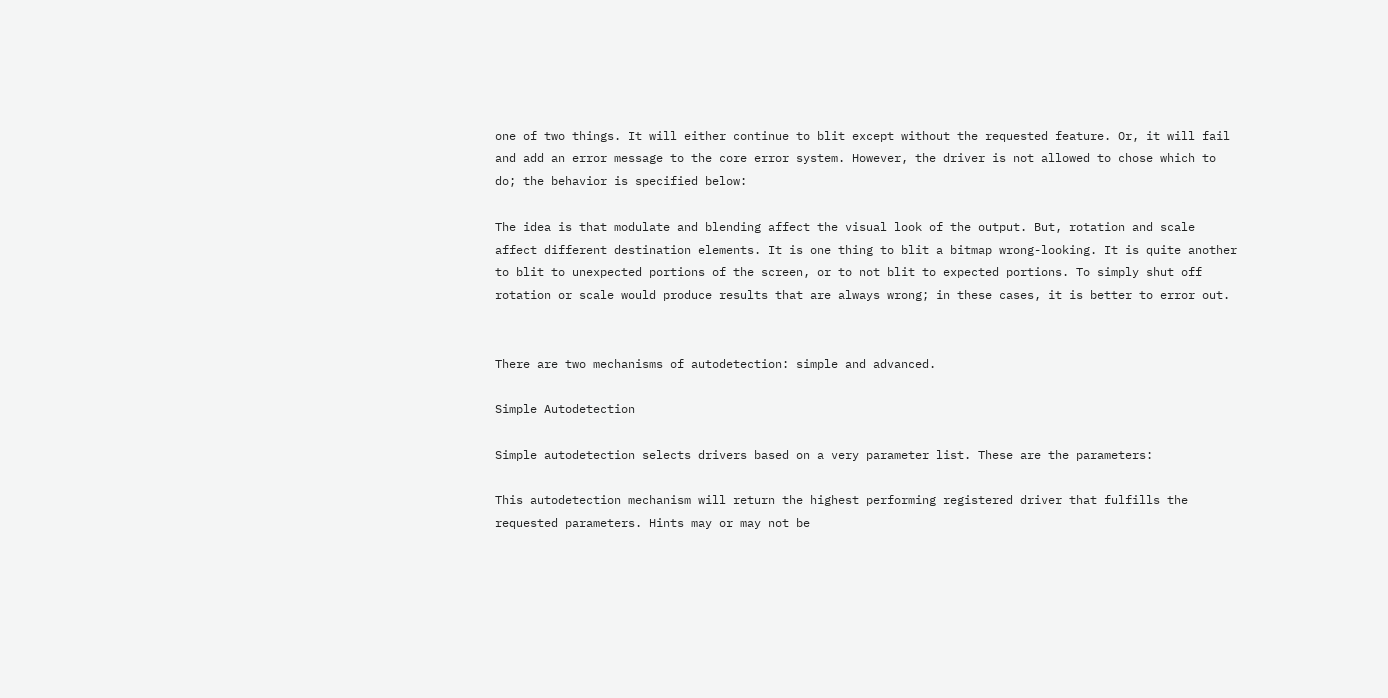one of two things. It will either continue to blit except without the requested feature. Or, it will fail and add an error message to the core error system. However, the driver is not allowed to chose which to do; the behavior is specified below:

The idea is that modulate and blending affect the visual look of the output. But, rotation and scale affect different destination elements. It is one thing to blit a bitmap wrong-looking. It is quite another to blit to unexpected portions of the screen, or to not blit to expected portions. To simply shut off rotation or scale would produce results that are always wrong; in these cases, it is better to error out.


There are two mechanisms of autodetection: simple and advanced.

Simple Autodetection

Simple autodetection selects drivers based on a very parameter list. These are the parameters:

This autodetection mechanism will return the highest performing registered driver that fulfills the requested parameters. Hints may or may not be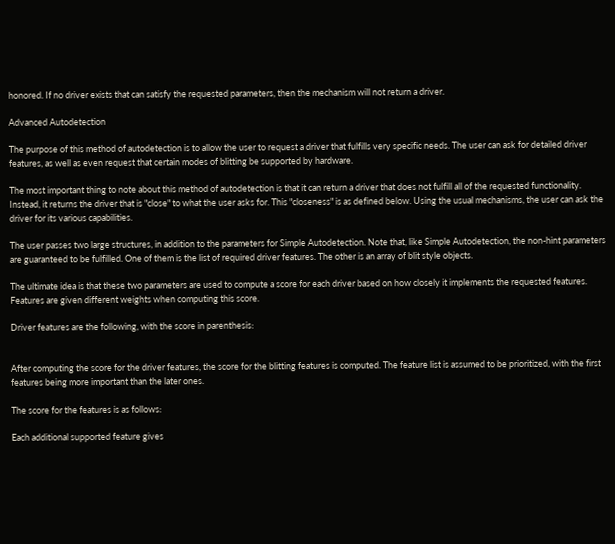honored. If no driver exists that can satisfy the requested parameters, then the mechanism will not return a driver.

Advanced Autodetection

The purpose of this method of autodetection is to allow the user to request a driver that fulfills very specific needs. The user can ask for detailed driver features, as well as even request that certain modes of blitting be supported by hardware.

The most important thing to note about this method of autodetection is that it can return a driver that does not fulfill all of the requested functionality. Instead, it returns the driver that is "close" to what the user asks for. This "closeness" is as defined below. Using the usual mechanisms, the user can ask the driver for its various capabilities.

The user passes two large structures, in addition to the parameters for Simple Autodetection. Note that, like Simple Autodetection, the non-hint parameters are guaranteed to be fulfilled. One of them is the list of required driver features. The other is an array of blit style objects.

The ultimate idea is that these two parameters are used to compute a score for each driver based on how closely it implements the requested features. Features are given different weights when computing this score.

Driver features are the following, with the score in parenthesis:


After computing the score for the driver features, the score for the blitting features is computed. The feature list is assumed to be prioritized, with the first features being more important than the later ones.

The score for the features is as follows:

Each additional supported feature gives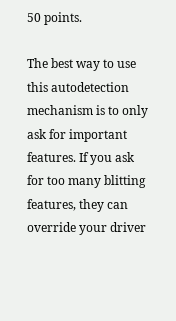50 points.

The best way to use this autodetection mechanism is to only ask for important features. If you ask for too many blitting features, they can override your driver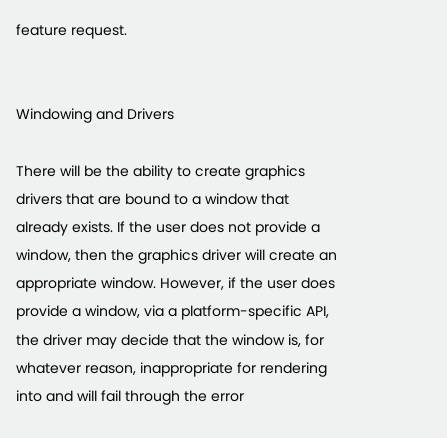feature request.


Windowing and Drivers

There will be the ability to create graphics drivers that are bound to a window that already exists. If the user does not provide a window, then the graphics driver will create an appropriate window. However, if the user does provide a window, via a platform-specific API, the driver may decide that the window is, for whatever reason, inappropriate for rendering into and will fail through the error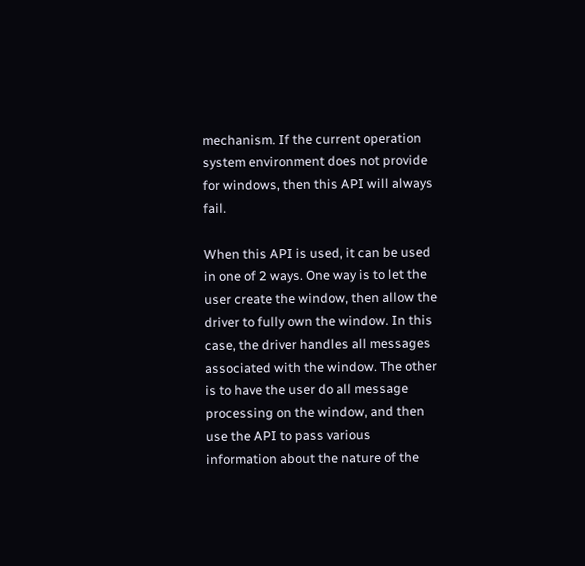mechanism. If the current operation system environment does not provide for windows, then this API will always fail.

When this API is used, it can be used in one of 2 ways. One way is to let the user create the window, then allow the driver to fully own the window. In this case, the driver handles all messages associated with the window. The other is to have the user do all message processing on the window, and then use the API to pass various information about the nature of the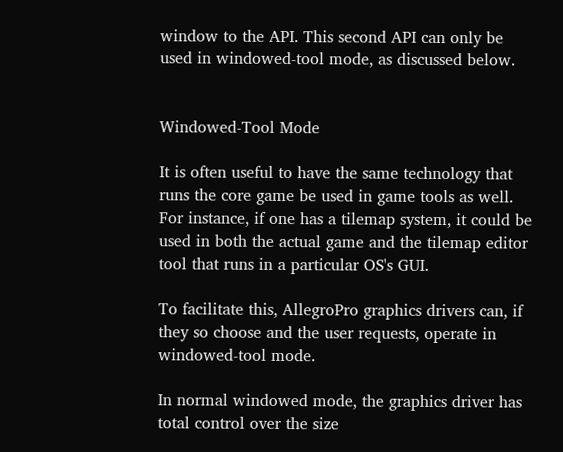window to the API. This second API can only be used in windowed-tool mode, as discussed below.


Windowed-Tool Mode

It is often useful to have the same technology that runs the core game be used in game tools as well. For instance, if one has a tilemap system, it could be used in both the actual game and the tilemap editor tool that runs in a particular OS's GUI.

To facilitate this, AllegroPro graphics drivers can, if they so choose and the user requests, operate in windowed-tool mode.

In normal windowed mode, the graphics driver has total control over the size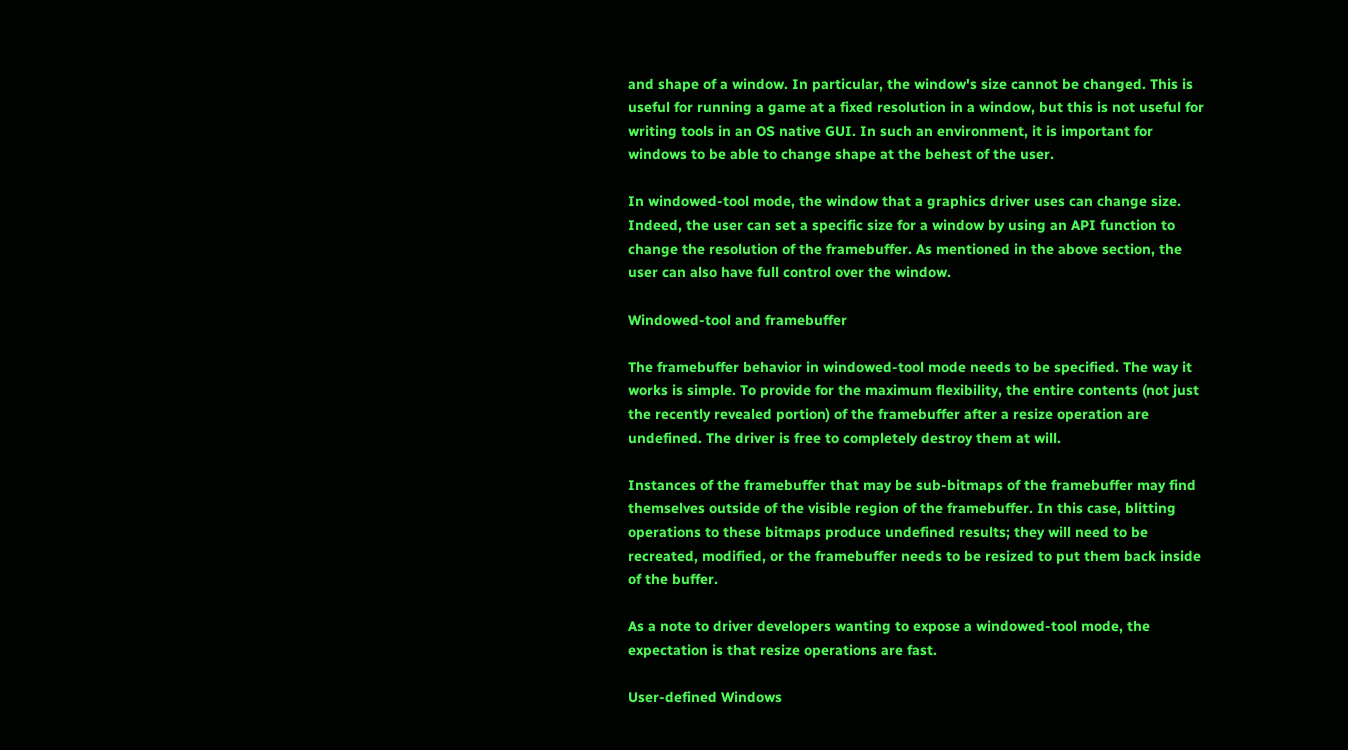and shape of a window. In particular, the window's size cannot be changed. This is useful for running a game at a fixed resolution in a window, but this is not useful for writing tools in an OS native GUI. In such an environment, it is important for windows to be able to change shape at the behest of the user.

In windowed-tool mode, the window that a graphics driver uses can change size. Indeed, the user can set a specific size for a window by using an API function to change the resolution of the framebuffer. As mentioned in the above section, the user can also have full control over the window.

Windowed-tool and framebuffer

The framebuffer behavior in windowed-tool mode needs to be specified. The way it works is simple. To provide for the maximum flexibility, the entire contents (not just the recently revealed portion) of the framebuffer after a resize operation are undefined. The driver is free to completely destroy them at will.

Instances of the framebuffer that may be sub-bitmaps of the framebuffer may find themselves outside of the visible region of the framebuffer. In this case, blitting operations to these bitmaps produce undefined results; they will need to be recreated, modified, or the framebuffer needs to be resized to put them back inside of the buffer.

As a note to driver developers wanting to expose a windowed-tool mode, the expectation is that resize operations are fast.

User-defined Windows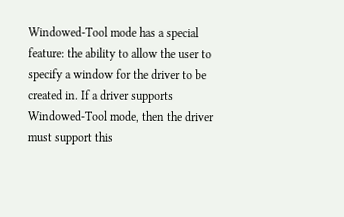Windowed-Tool mode has a special feature: the ability to allow the user to specify a window for the driver to be created in. If a driver supports Windowed-Tool mode, then the driver must support this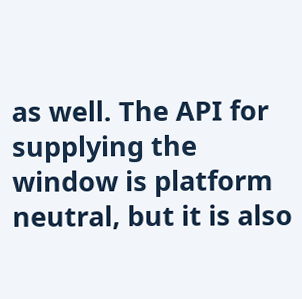as well. The API for supplying the window is platform neutral, but it is also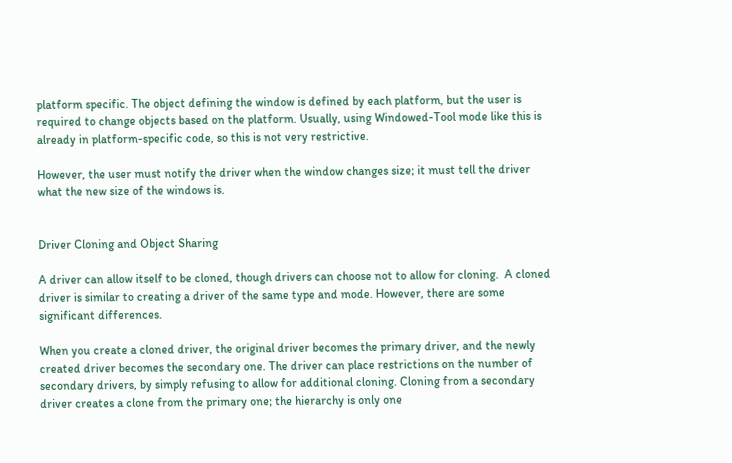platform specific. The object defining the window is defined by each platform, but the user is required to change objects based on the platform. Usually, using Windowed-Tool mode like this is already in platform-specific code, so this is not very restrictive.

However, the user must notify the driver when the window changes size; it must tell the driver what the new size of the windows is.


Driver Cloning and Object Sharing

A driver can allow itself to be cloned, though drivers can choose not to allow for cloning.  A cloned driver is similar to creating a driver of the same type and mode. However, there are some significant differences.

When you create a cloned driver, the original driver becomes the primary driver, and the newly created driver becomes the secondary one. The driver can place restrictions on the number of secondary drivers, by simply refusing to allow for additional cloning. Cloning from a secondary driver creates a clone from the primary one; the hierarchy is only one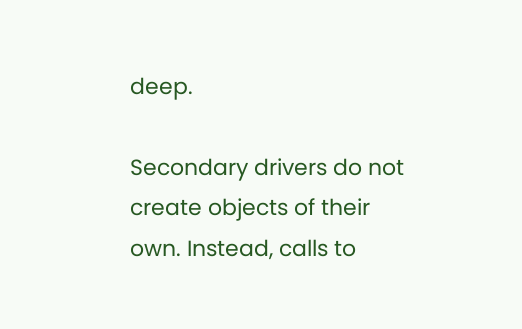deep.

Secondary drivers do not create objects of their own. Instead, calls to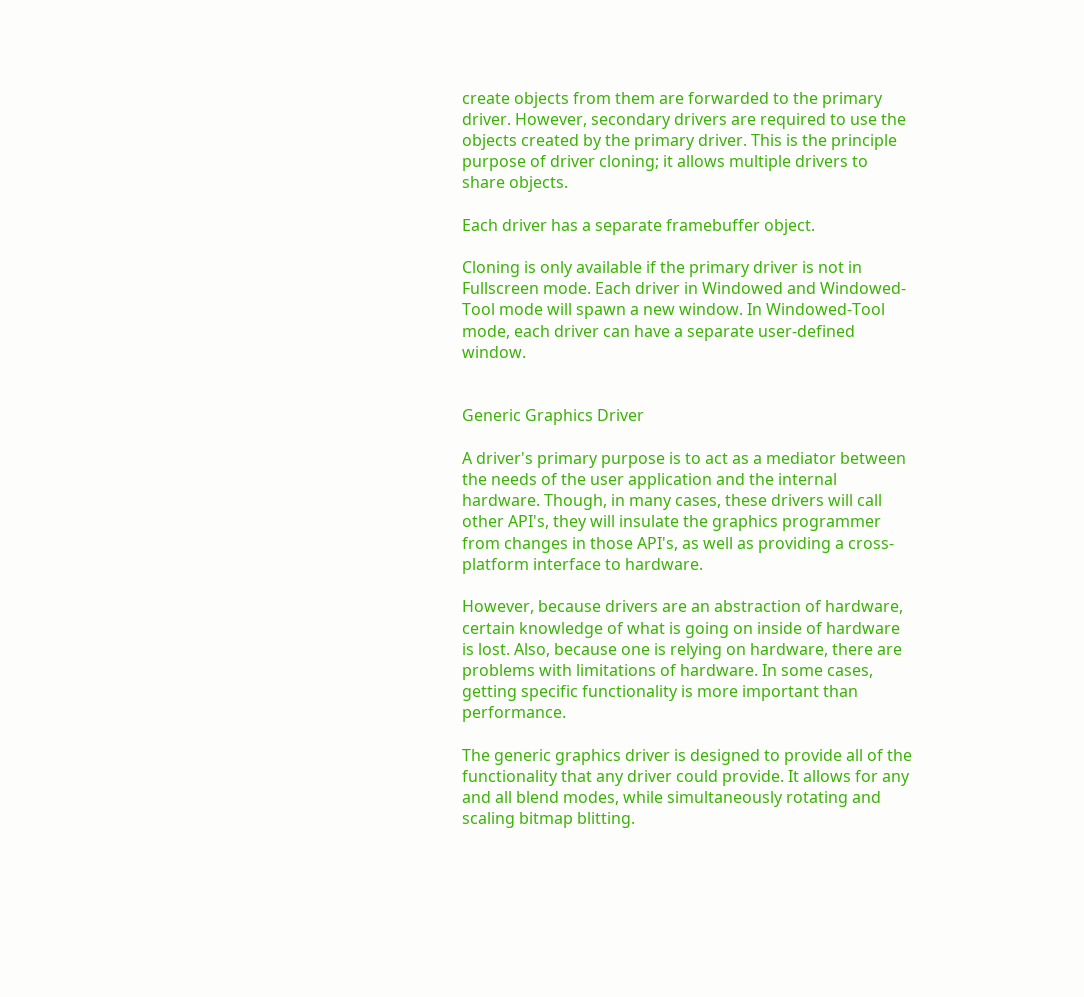create objects from them are forwarded to the primary driver. However, secondary drivers are required to use the objects created by the primary driver. This is the principle purpose of driver cloning; it allows multiple drivers to share objects.

Each driver has a separate framebuffer object.

Cloning is only available if the primary driver is not in Fullscreen mode. Each driver in Windowed and Windowed-Tool mode will spawn a new window. In Windowed-Tool mode, each driver can have a separate user-defined window.


Generic Graphics Driver

A driver's primary purpose is to act as a mediator between the needs of the user application and the internal hardware. Though, in many cases, these drivers will call other API's, they will insulate the graphics programmer from changes in those API's, as well as providing a cross-platform interface to hardware.

However, because drivers are an abstraction of hardware, certain knowledge of what is going on inside of hardware is lost. Also, because one is relying on hardware, there are problems with limitations of hardware. In some cases, getting specific functionality is more important than performance.

The generic graphics driver is designed to provide all of the functionality that any driver could provide. It allows for any and all blend modes, while simultaneously rotating and scaling bitmap blitting.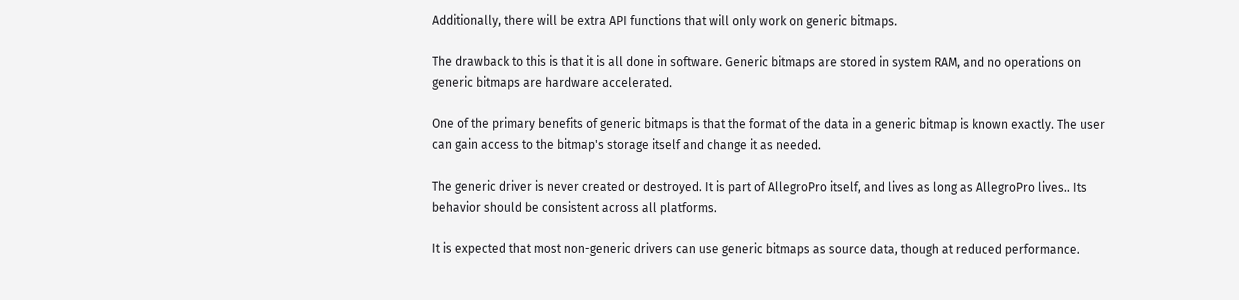Additionally, there will be extra API functions that will only work on generic bitmaps.

The drawback to this is that it is all done in software. Generic bitmaps are stored in system RAM, and no operations on generic bitmaps are hardware accelerated.

One of the primary benefits of generic bitmaps is that the format of the data in a generic bitmap is known exactly. The user can gain access to the bitmap's storage itself and change it as needed.

The generic driver is never created or destroyed. It is part of AllegroPro itself, and lives as long as AllegroPro lives.. Its behavior should be consistent across all platforms.

It is expected that most non-generic drivers can use generic bitmaps as source data, though at reduced performance.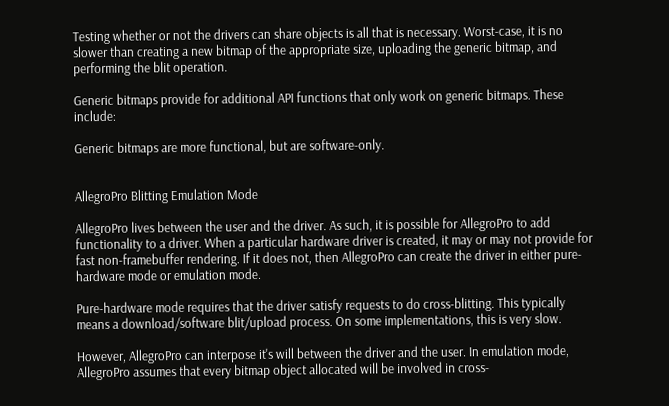Testing whether or not the drivers can share objects is all that is necessary. Worst-case, it is no slower than creating a new bitmap of the appropriate size, uploading the generic bitmap, and performing the blit operation.

Generic bitmaps provide for additional API functions that only work on generic bitmaps. These include:

Generic bitmaps are more functional, but are software-only.


AllegroPro Blitting Emulation Mode

AllegroPro lives between the user and the driver. As such, it is possible for AllegroPro to add functionality to a driver. When a particular hardware driver is created, it may or may not provide for fast non-framebuffer rendering. If it does not, then AllegroPro can create the driver in either pure-hardware mode or emulation mode.

Pure-hardware mode requires that the driver satisfy requests to do cross-blitting. This typically means a download/software blit/upload process. On some implementations, this is very slow.

However, AllegroPro can interpose it's will between the driver and the user. In emulation mode, AllegroPro assumes that every bitmap object allocated will be involved in cross-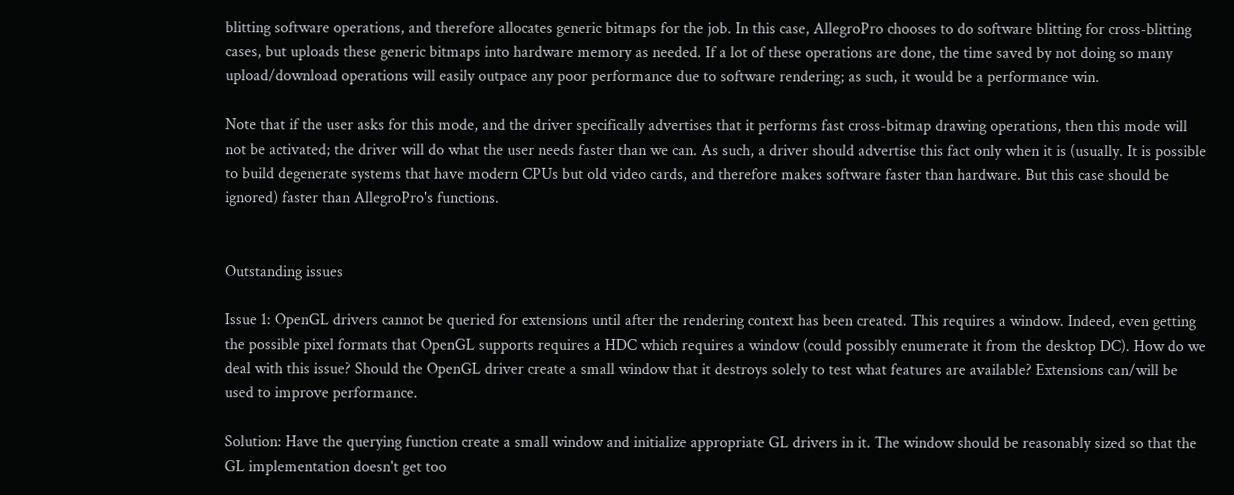blitting software operations, and therefore allocates generic bitmaps for the job. In this case, AllegroPro chooses to do software blitting for cross-blitting cases, but uploads these generic bitmaps into hardware memory as needed. If a lot of these operations are done, the time saved by not doing so many upload/download operations will easily outpace any poor performance due to software rendering; as such, it would be a performance win.

Note that if the user asks for this mode, and the driver specifically advertises that it performs fast cross-bitmap drawing operations, then this mode will not be activated; the driver will do what the user needs faster than we can. As such, a driver should advertise this fact only when it is (usually. It is possible to build degenerate systems that have modern CPUs but old video cards, and therefore makes software faster than hardware. But this case should be ignored) faster than AllegroPro's functions.


Outstanding issues

Issue 1: OpenGL drivers cannot be queried for extensions until after the rendering context has been created. This requires a window. Indeed, even getting the possible pixel formats that OpenGL supports requires a HDC which requires a window (could possibly enumerate it from the desktop DC). How do we deal with this issue? Should the OpenGL driver create a small window that it destroys solely to test what features are available? Extensions can/will be used to improve performance.

Solution: Have the querying function create a small window and initialize appropriate GL drivers in it. The window should be reasonably sized so that the GL implementation doesn't get too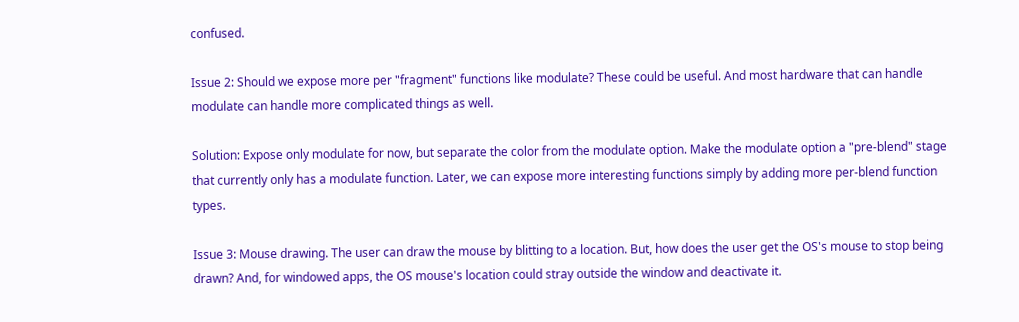confused.

Issue 2: Should we expose more per "fragment" functions like modulate? These could be useful. And most hardware that can handle modulate can handle more complicated things as well.

Solution: Expose only modulate for now, but separate the color from the modulate option. Make the modulate option a "pre-blend" stage that currently only has a modulate function. Later, we can expose more interesting functions simply by adding more per-blend function types.

Issue 3: Mouse drawing. The user can draw the mouse by blitting to a location. But, how does the user get the OS's mouse to stop being drawn? And, for windowed apps, the OS mouse's location could stray outside the window and deactivate it.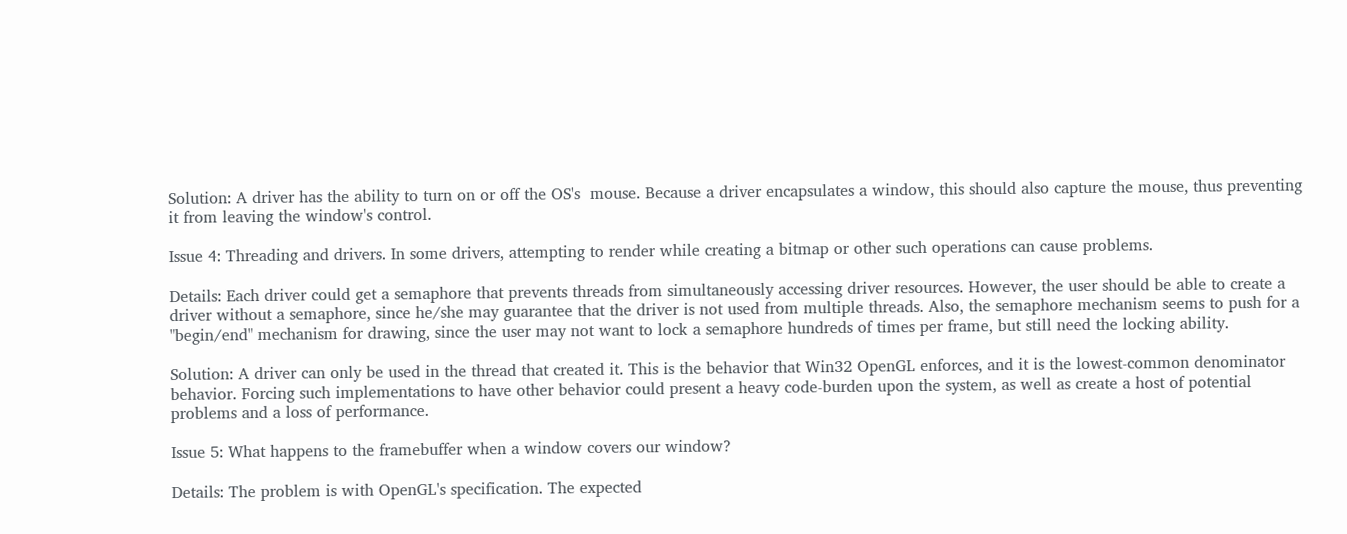Solution: A driver has the ability to turn on or off the OS's  mouse. Because a driver encapsulates a window, this should also capture the mouse, thus preventing it from leaving the window's control.

Issue 4: Threading and drivers. In some drivers, attempting to render while creating a bitmap or other such operations can cause problems.

Details: Each driver could get a semaphore that prevents threads from simultaneously accessing driver resources. However, the user should be able to create a driver without a semaphore, since he/she may guarantee that the driver is not used from multiple threads. Also, the semaphore mechanism seems to push for a "begin/end" mechanism for drawing, since the user may not want to lock a semaphore hundreds of times per frame, but still need the locking ability.

Solution: A driver can only be used in the thread that created it. This is the behavior that Win32 OpenGL enforces, and it is the lowest-common denominator behavior. Forcing such implementations to have other behavior could present a heavy code-burden upon the system, as well as create a host of potential problems and a loss of performance.

Issue 5: What happens to the framebuffer when a window covers our window?

Details: The problem is with OpenGL's specification. The expected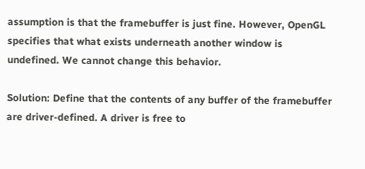assumption is that the framebuffer is just fine. However, OpenGL specifies that what exists underneath another window is undefined. We cannot change this behavior.

Solution: Define that the contents of any buffer of the framebuffer are driver-defined. A driver is free to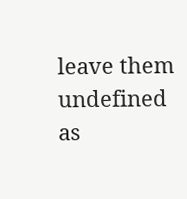leave them undefined as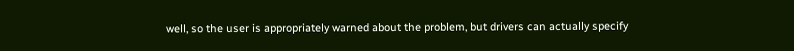well, so the user is appropriately warned about the problem, but drivers can actually specify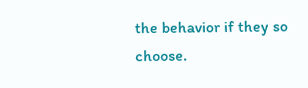the behavior if they so choose.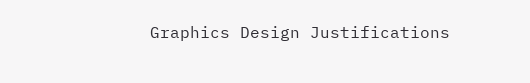Graphics Design Justifications